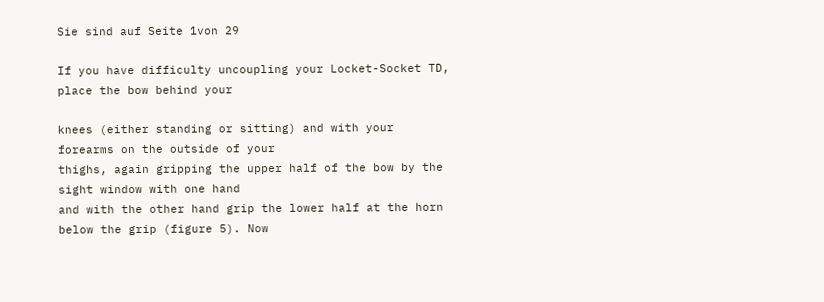Sie sind auf Seite 1von 29

If you have difficulty uncoupling your Locket-Socket TD, place the bow behind your

knees (either standing or sitting) and with your forearms on the outside of your
thighs, again gripping the upper half of the bow by the sight window with one hand
and with the other hand grip the lower half at the horn below the grip (figure 5). Now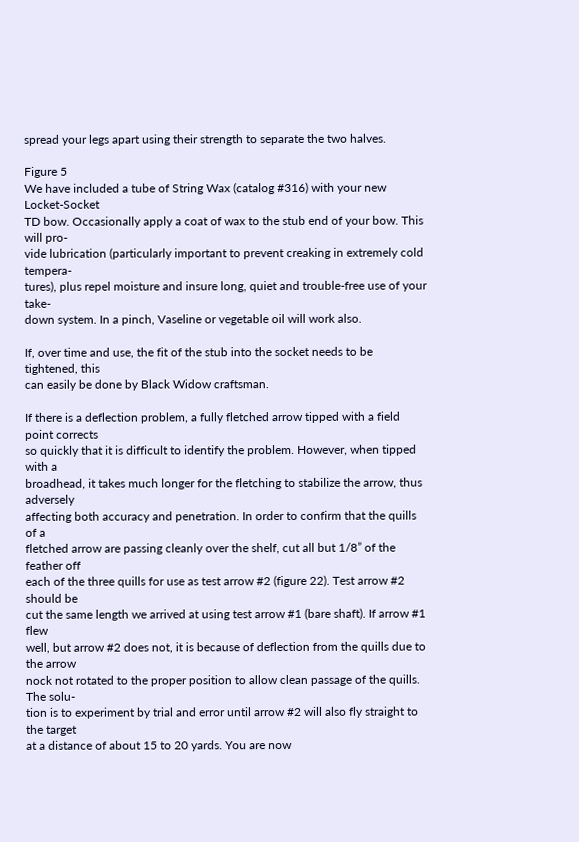spread your legs apart using their strength to separate the two halves.

Figure 5
We have included a tube of String Wax (catalog #316) with your new Locket-Socket
TD bow. Occasionally apply a coat of wax to the stub end of your bow. This will pro-
vide lubrication (particularly important to prevent creaking in extremely cold tempera-
tures), plus repel moisture and insure long, quiet and trouble-free use of your take-
down system. In a pinch, Vaseline or vegetable oil will work also.

If, over time and use, the fit of the stub into the socket needs to be tightened, this
can easily be done by Black Widow craftsman.

If there is a deflection problem, a fully fletched arrow tipped with a field point corrects
so quickly that it is difficult to identify the problem. However, when tipped with a
broadhead, it takes much longer for the fletching to stabilize the arrow, thus adversely
affecting both accuracy and penetration. In order to confirm that the quills of a
fletched arrow are passing cleanly over the shelf, cut all but 1/8” of the feather off
each of the three quills for use as test arrow #2 (figure 22). Test arrow #2 should be
cut the same length we arrived at using test arrow #1 (bare shaft). If arrow #1 flew
well, but arrow #2 does not, it is because of deflection from the quills due to the arrow
nock not rotated to the proper position to allow clean passage of the quills. The solu-
tion is to experiment by trial and error until arrow #2 will also fly straight to the target
at a distance of about 15 to 20 yards. You are now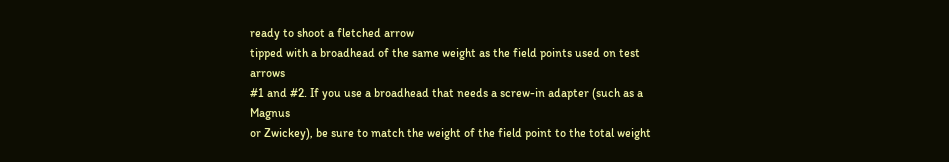ready to shoot a fletched arrow
tipped with a broadhead of the same weight as the field points used on test arrows
#1 and #2. If you use a broadhead that needs a screw-in adapter (such as a Magnus
or Zwickey), be sure to match the weight of the field point to the total weight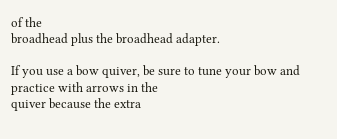of the
broadhead plus the broadhead adapter.

If you use a bow quiver, be sure to tune your bow and practice with arrows in the
quiver because the extra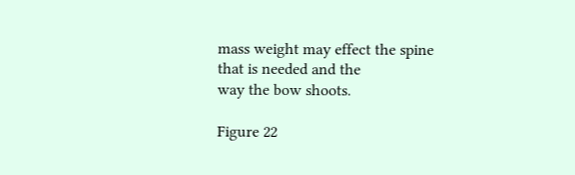mass weight may effect the spine that is needed and the
way the bow shoots.

Figure 22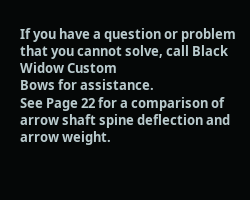If you have a question or problem that you cannot solve, call Black Widow Custom
Bows for assistance.
See Page 22 for a comparison of arrow shaft spine deflection and arrow weight.